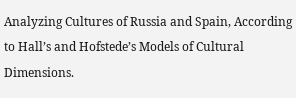Analyzing Cultures of Russia and Spain, According to Hall’s and Hofstede’s Models of Cultural Dimensions.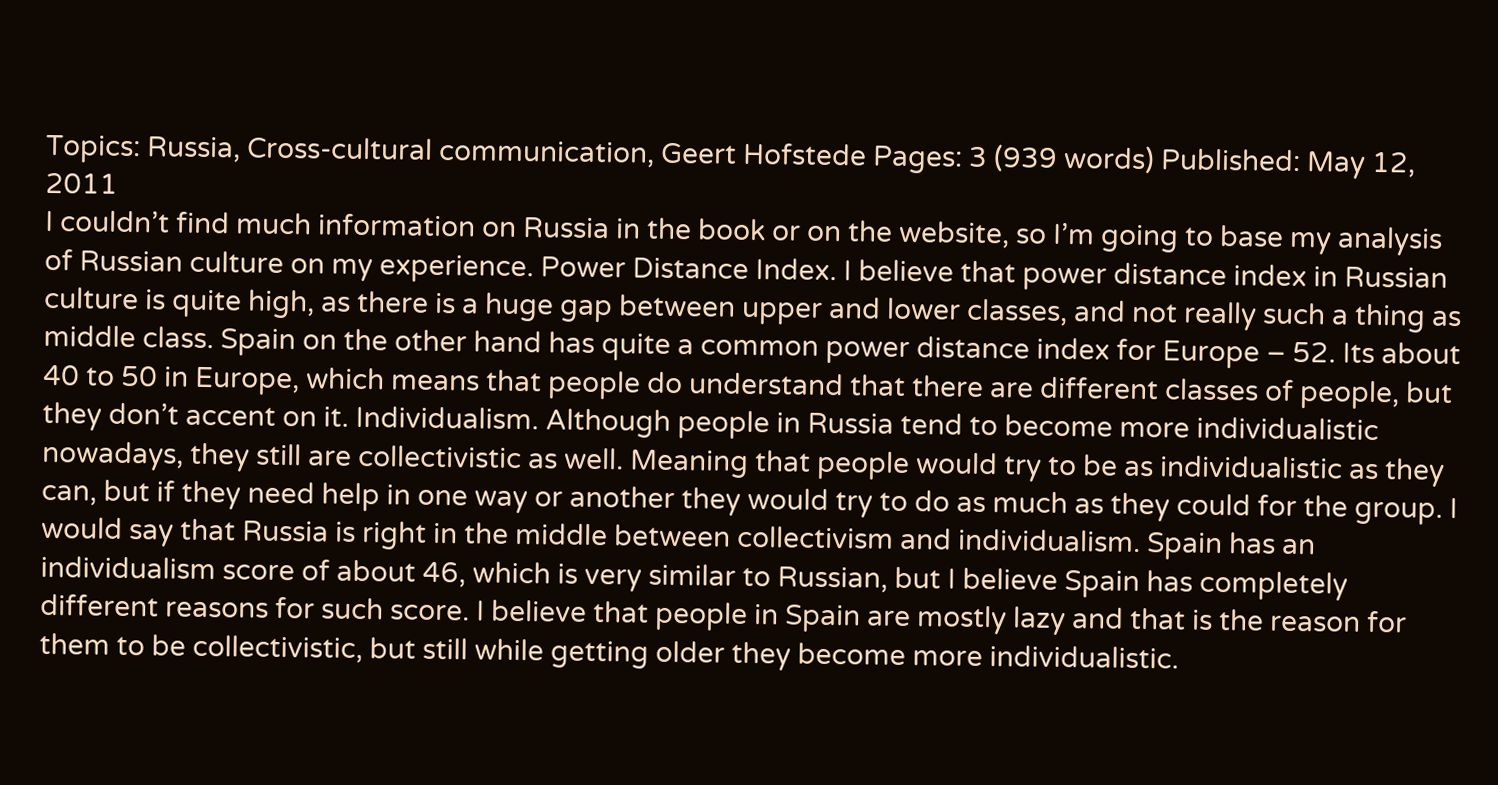Topics: Russia, Cross-cultural communication, Geert Hofstede Pages: 3 (939 words) Published: May 12, 2011
I couldn’t find much information on Russia in the book or on the website, so I’m going to base my analysis of Russian culture on my experience. Power Distance Index. I believe that power distance index in Russian culture is quite high, as there is a huge gap between upper and lower classes, and not really such a thing as middle class. Spain on the other hand has quite a common power distance index for Europe – 52. Its about 40 to 50 in Europe, which means that people do understand that there are different classes of people, but they don’t accent on it. Individualism. Although people in Russia tend to become more individualistic nowadays, they still are collectivistic as well. Meaning that people would try to be as individualistic as they can, but if they need help in one way or another they would try to do as much as they could for the group. I would say that Russia is right in the middle between collectivism and individualism. Spain has an individualism score of about 46, which is very similar to Russian, but I believe Spain has completely different reasons for such score. I believe that people in Spain are mostly lazy and that is the reason for them to be collectivistic, but still while getting older they become more individualistic.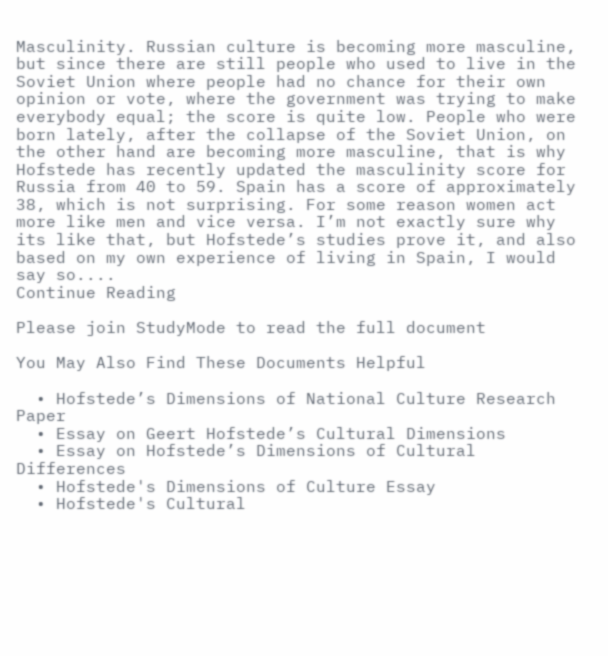Masculinity. Russian culture is becoming more masculine, but since there are still people who used to live in the Soviet Union where people had no chance for their own opinion or vote, where the government was trying to make everybody equal; the score is quite low. People who were born lately, after the collapse of the Soviet Union, on the other hand are becoming more masculine, that is why Hofstede has recently updated the masculinity score for Russia from 40 to 59. Spain has a score of approximately 38, which is not surprising. For some reason women act more like men and vice versa. I’m not exactly sure why its like that, but Hofstede’s studies prove it, and also based on my own experience of living in Spain, I would say so....
Continue Reading

Please join StudyMode to read the full document

You May Also Find These Documents Helpful

  • Hofstede’s Dimensions of National Culture Research Paper
  • Essay on Geert Hofstede’s Cultural Dimensions
  • Essay on Hofstede’s Dimensions of Cultural Differences
  • Hofstede's Dimensions of Culture Essay
  • Hofstede's Cultural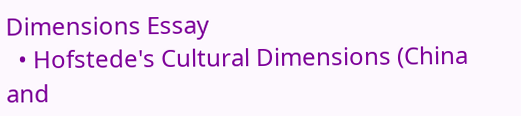Dimensions Essay
  • Hofstede's Cultural Dimensions (China and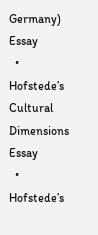Germany) Essay
  • Hofstede’s Cultural Dimensions Essay
  • Hofstede’s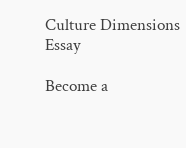Culture Dimensions Essay

Become a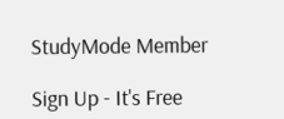StudyMode Member

Sign Up - It's Free